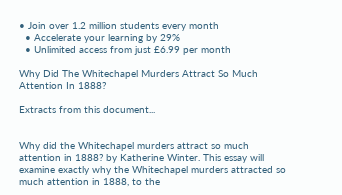• Join over 1.2 million students every month
  • Accelerate your learning by 29%
  • Unlimited access from just £6.99 per month

Why Did The Whitechapel Murders Attract So Much Attention In 1888?

Extracts from this document...


Why did the Whitechapel murders attract so much attention in 1888? by Katherine Winter. This essay will examine exactly why the Whitechapel murders attracted so much attention in 1888, to the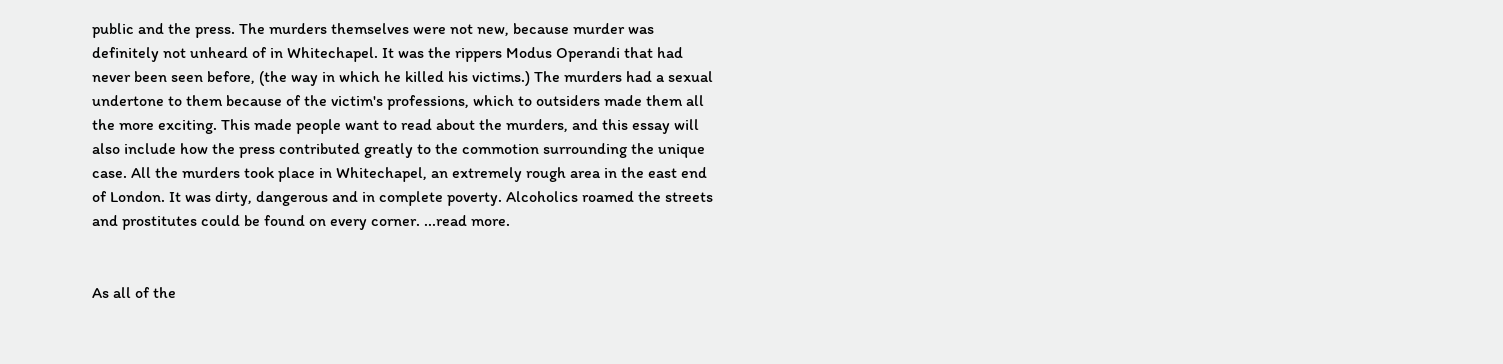public and the press. The murders themselves were not new, because murder was definitely not unheard of in Whitechapel. It was the rippers Modus Operandi that had never been seen before, (the way in which he killed his victims.) The murders had a sexual undertone to them because of the victim's professions, which to outsiders made them all the more exciting. This made people want to read about the murders, and this essay will also include how the press contributed greatly to the commotion surrounding the unique case. All the murders took place in Whitechapel, an extremely rough area in the east end of London. It was dirty, dangerous and in complete poverty. Alcoholics roamed the streets and prostitutes could be found on every corner. ...read more.


As all of the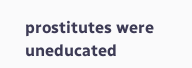prostitutes were uneducated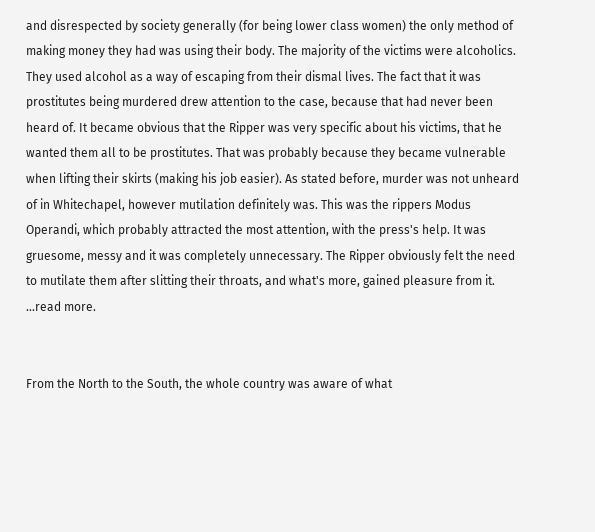and disrespected by society generally (for being lower class women) the only method of making money they had was using their body. The majority of the victims were alcoholics. They used alcohol as a way of escaping from their dismal lives. The fact that it was prostitutes being murdered drew attention to the case, because that had never been heard of. It became obvious that the Ripper was very specific about his victims, that he wanted them all to be prostitutes. That was probably because they became vulnerable when lifting their skirts (making his job easier). As stated before, murder was not unheard of in Whitechapel, however mutilation definitely was. This was the rippers Modus Operandi, which probably attracted the most attention, with the press's help. It was gruesome, messy and it was completely unnecessary. The Ripper obviously felt the need to mutilate them after slitting their throats, and what's more, gained pleasure from it. ...read more.


From the North to the South, the whole country was aware of what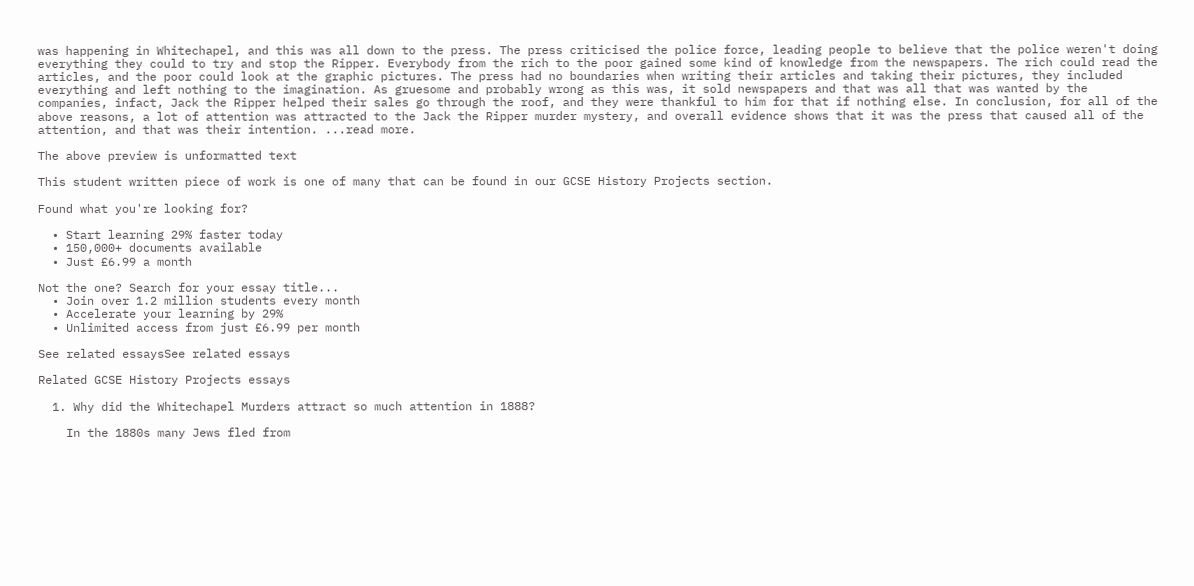was happening in Whitechapel, and this was all down to the press. The press criticised the police force, leading people to believe that the police weren't doing everything they could to try and stop the Ripper. Everybody from the rich to the poor gained some kind of knowledge from the newspapers. The rich could read the articles, and the poor could look at the graphic pictures. The press had no boundaries when writing their articles and taking their pictures, they included everything and left nothing to the imagination. As gruesome and probably wrong as this was, it sold newspapers and that was all that was wanted by the companies, infact, Jack the Ripper helped their sales go through the roof, and they were thankful to him for that if nothing else. In conclusion, for all of the above reasons, a lot of attention was attracted to the Jack the Ripper murder mystery, and overall evidence shows that it was the press that caused all of the attention, and that was their intention. ...read more.

The above preview is unformatted text

This student written piece of work is one of many that can be found in our GCSE History Projects section.

Found what you're looking for?

  • Start learning 29% faster today
  • 150,000+ documents available
  • Just £6.99 a month

Not the one? Search for your essay title...
  • Join over 1.2 million students every month
  • Accelerate your learning by 29%
  • Unlimited access from just £6.99 per month

See related essaysSee related essays

Related GCSE History Projects essays

  1. Why did the Whitechapel Murders attract so much attention in 1888?

    In the 1880s many Jews fled from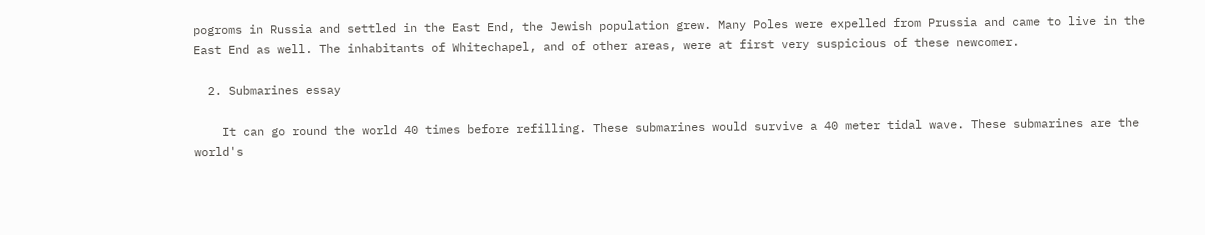pogroms in Russia and settled in the East End, the Jewish population grew. Many Poles were expelled from Prussia and came to live in the East End as well. The inhabitants of Whitechapel, and of other areas, were at first very suspicious of these newcomer.

  2. Submarines essay

    It can go round the world 40 times before refilling. These submarines would survive a 40 meter tidal wave. These submarines are the world's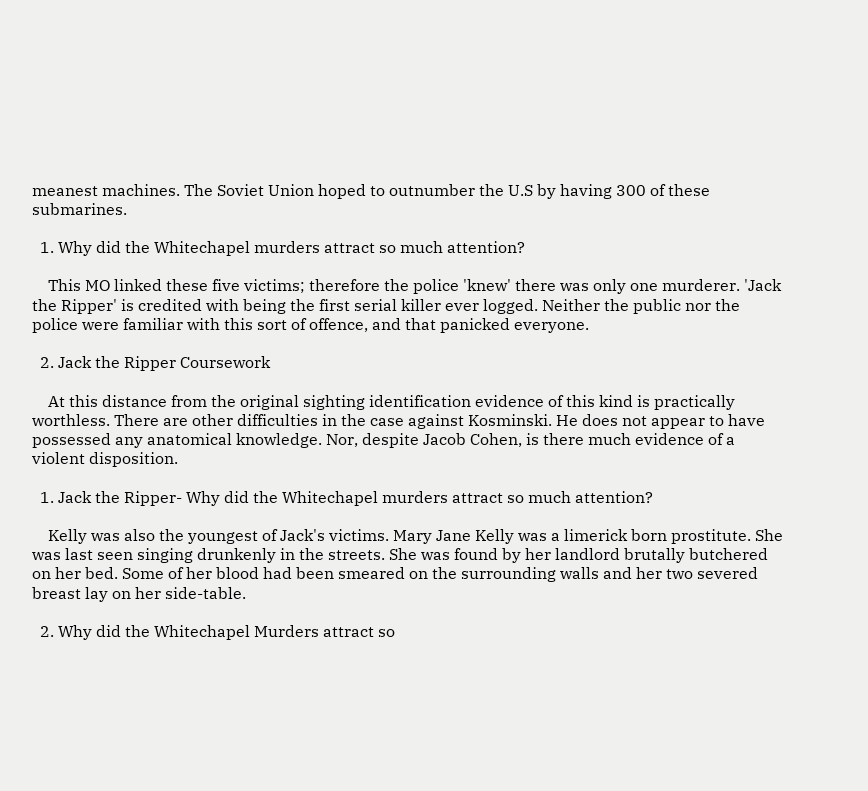meanest machines. The Soviet Union hoped to outnumber the U.S by having 300 of these submarines.

  1. Why did the Whitechapel murders attract so much attention?

    This MO linked these five victims; therefore the police 'knew' there was only one murderer. 'Jack the Ripper' is credited with being the first serial killer ever logged. Neither the public nor the police were familiar with this sort of offence, and that panicked everyone.

  2. Jack the Ripper Coursework

    At this distance from the original sighting identification evidence of this kind is practically worthless. There are other difficulties in the case against Kosminski. He does not appear to have possessed any anatomical knowledge. Nor, despite Jacob Cohen, is there much evidence of a violent disposition.

  1. Jack the Ripper- Why did the Whitechapel murders attract so much attention?

    Kelly was also the youngest of Jack's victims. Mary Jane Kelly was a limerick born prostitute. She was last seen singing drunkenly in the streets. She was found by her landlord brutally butchered on her bed. Some of her blood had been smeared on the surrounding walls and her two severed breast lay on her side-table.

  2. Why did the Whitechapel Murders attract so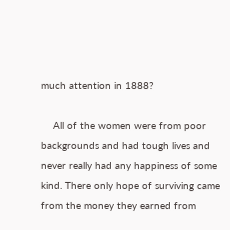much attention in 1888?

    All of the women were from poor backgrounds and had tough lives and never really had any happiness of some kind. There only hope of surviving came from the money they earned from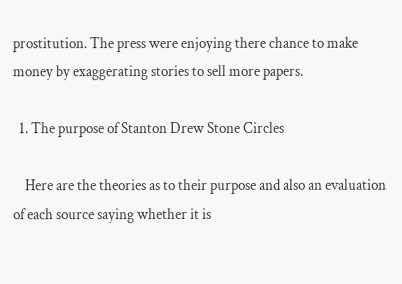prostitution. The press were enjoying there chance to make money by exaggerating stories to sell more papers.

  1. The purpose of Stanton Drew Stone Circles

    Here are the theories as to their purpose and also an evaluation of each source saying whether it is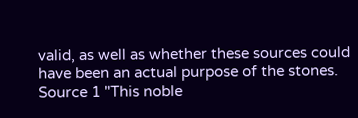valid, as well as whether these sources could have been an actual purpose of the stones. Source 1 "This noble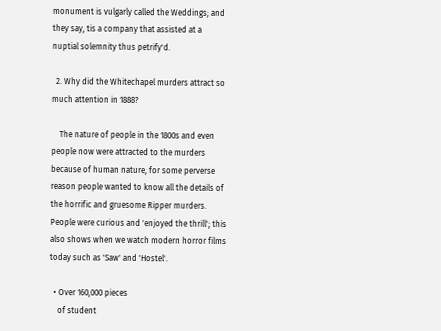monument is vulgarly called the Weddings; and they say, tis a company that assisted at a nuptial solemnity thus petrify'd.

  2. Why did the Whitechapel murders attract so much attention in 1888?

    The nature of people in the 1800s and even people now were attracted to the murders because of human nature, for some perverse reason people wanted to know all the details of the horrific and gruesome Ripper murders. People were curious and 'enjoyed the thrill'; this also shows when we watch modern horror films today such as 'Saw' and 'Hostel'.

  • Over 160,000 pieces
    of student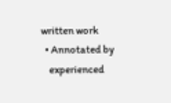written work
  • Annotated by
    experienced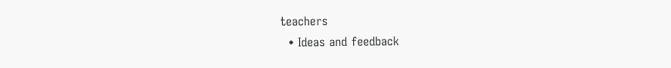teachers
  • Ideas and feedback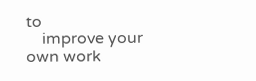to
    improve your own work